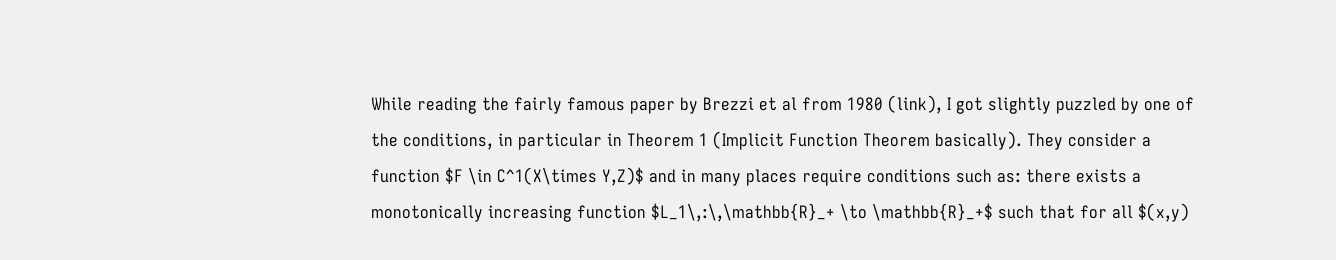While reading the fairly famous paper by Brezzi et al from 1980 (link), I got slightly puzzled by one of the conditions, in particular in Theorem 1 (Implicit Function Theorem basically). They consider a function $F \in C^1(X\times Y,Z)$ and in many places require conditions such as: there exists a monotonically increasing function $L_1\,:\,\mathbb{R}_+ \to \mathbb{R}_+$ such that for all $(x,y)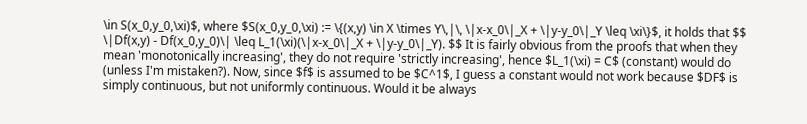\in S(x_0,y_0,\xi)$, where $S(x_0,y_0,\xi) := \{(x,y) \in X \times Y\,|\, \|x-x_0\|_X + \|y-y_0\|_Y \leq \xi\}$, it holds that $$ \|Df(x,y) - Df(x_0,y_0)\| \leq L_1(\xi)(\|x-x_0\|_X + \|y-y_0\|_Y). $$ It is fairly obvious from the proofs that when they mean 'monotonically increasing', they do not require 'strictly increasing', hence $L_1(\xi) = C$ (constant) would do (unless I'm mistaken?). Now, since $f$ is assumed to be $C^1$, I guess a constant would not work because $DF$ is simply continuous, but not uniformly continuous. Would it be always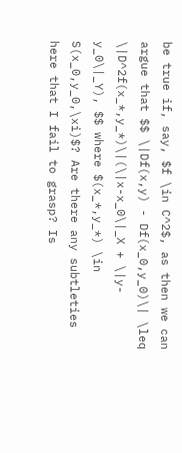be true if, say, $f \in C^2$, as then we can argue that $$ \|Df(x,y) - Df(x_0,y_0)\| \leq \|D^2f(x_*,y_*)\|(\|x-x_0\|_X + \|y-y_0\|_Y), $$ where $(x_*,y_*) \in S(x_0,y_0,\xi)$? Are there any subtleties here that I fail to grasp? Is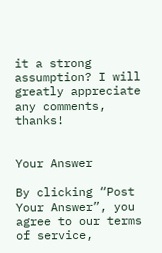it a strong assumption? I will greatly appreciate any comments, thanks!


Your Answer

By clicking “Post Your Answer”, you agree to our terms of service,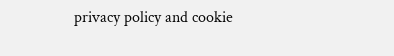privacy policy and cookie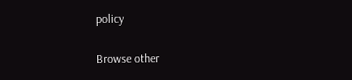policy

Browse other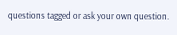questions tagged or ask your own question.